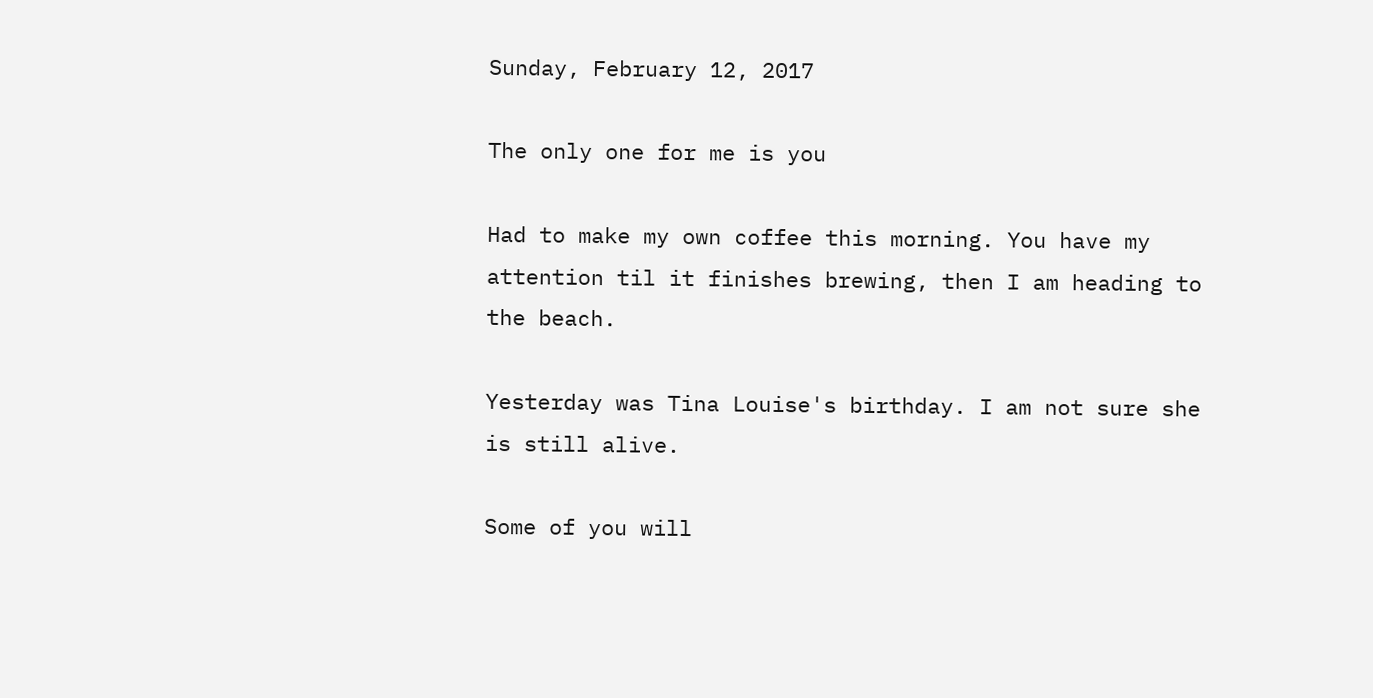Sunday, February 12, 2017

The only one for me is you

Had to make my own coffee this morning. You have my attention til it finishes brewing, then I am heading to the beach.

Yesterday was Tina Louise's birthday. I am not sure she is still alive.

Some of you will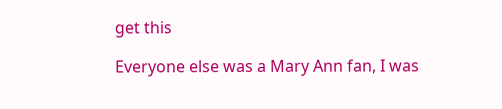get this

Everyone else was a Mary Ann fan, I was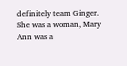definitely team Ginger. She was a woman, Mary Ann was a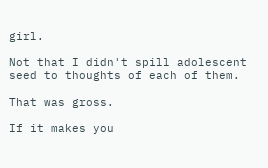girl.

Not that I didn't spill adolescent seed to thoughts of each of them.

That was gross.

If it makes you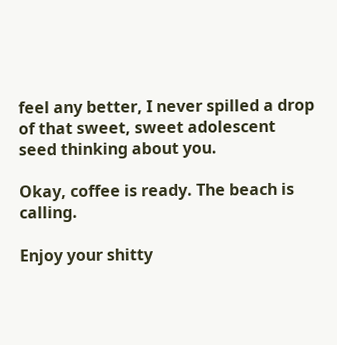feel any better, I never spilled a drop of that sweet, sweet adolescent seed thinking about you.

Okay, coffee is ready. The beach is calling.

Enjoy your shitty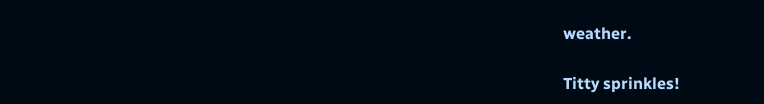weather.

Titty sprinkles!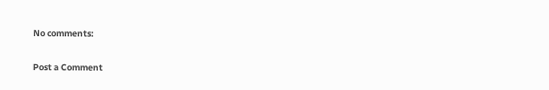No comments:

Post a Comment